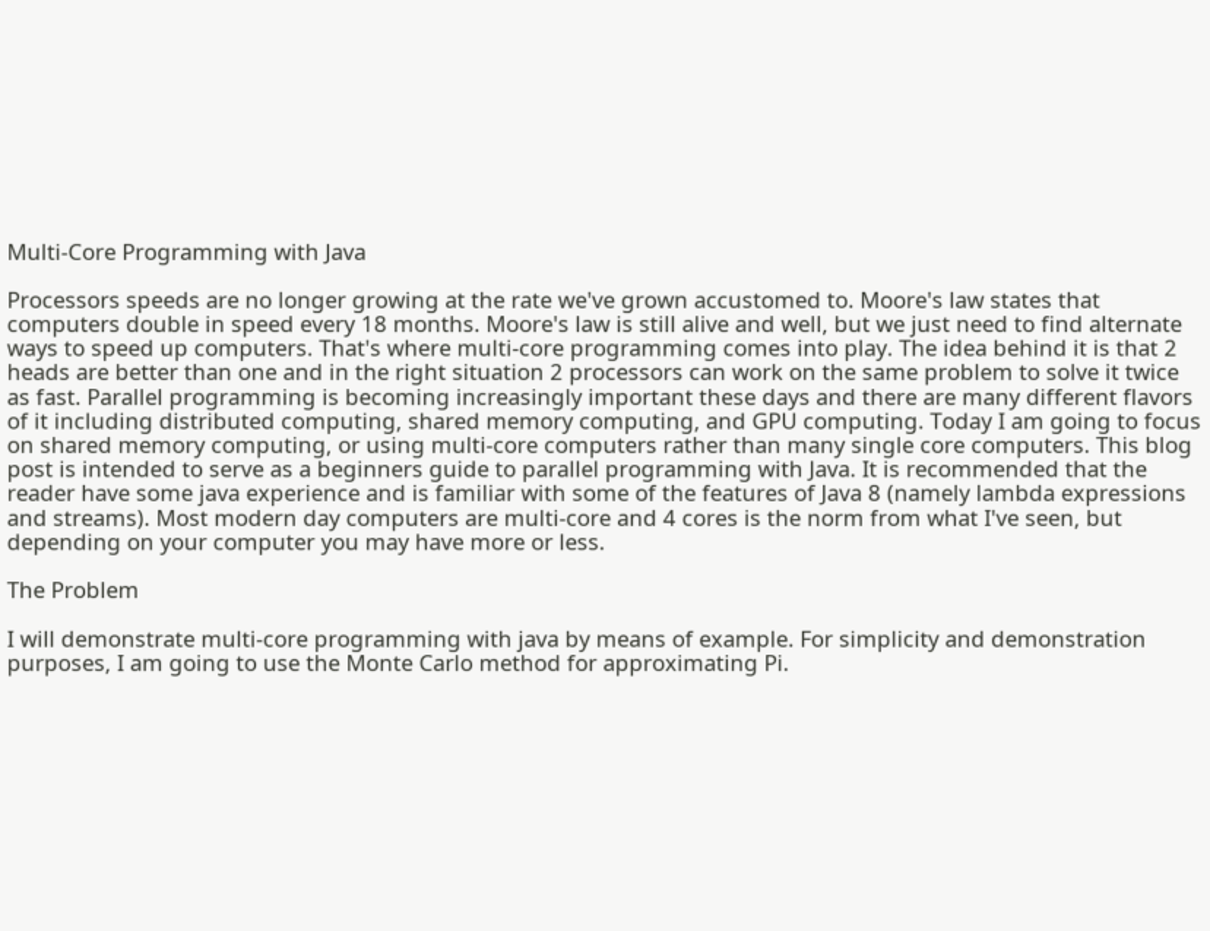Multi-Core Programming with Java

Processors speeds are no longer growing at the rate we've grown accustomed to. Moore's law states that computers double in speed every 18 months. Moore's law is still alive and well, but we just need to find alternate ways to speed up computers. That's where multi-core programming comes into play. The idea behind it is that 2 heads are better than one and in the right situation 2 processors can work on the same problem to solve it twice as fast. Parallel programming is becoming increasingly important these days and there are many different flavors of it including distributed computing, shared memory computing, and GPU computing. Today I am going to focus on shared memory computing, or using multi-core computers rather than many single core computers. This blog post is intended to serve as a beginners guide to parallel programming with Java. It is recommended that the reader have some java experience and is familiar with some of the features of Java 8 (namely lambda expressions and streams). Most modern day computers are multi-core and 4 cores is the norm from what I've seen, but depending on your computer you may have more or less.

The Problem

I will demonstrate multi-core programming with java by means of example. For simplicity and demonstration purposes, I am going to use the Monte Carlo method for approximating Pi.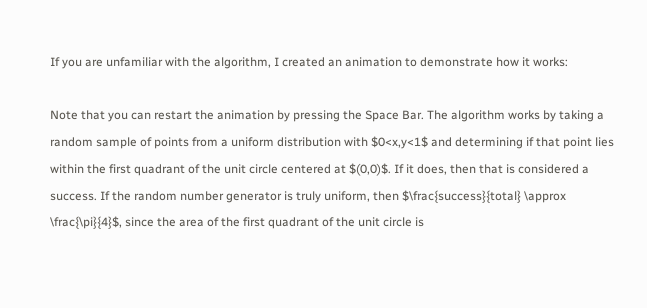If you are unfamiliar with the algorithm, I created an animation to demonstrate how it works:

Note that you can restart the animation by pressing the Space Bar. The algorithm works by taking a random sample of points from a uniform distribution with $0<x,y<1$ and determining if that point lies within the first quadrant of the unit circle centered at $(0,0)$. If it does, then that is considered a success. If the random number generator is truly uniform, then $\frac{success}{total} \approx \frac{\pi}{4}$, since the area of the first quadrant of the unit circle is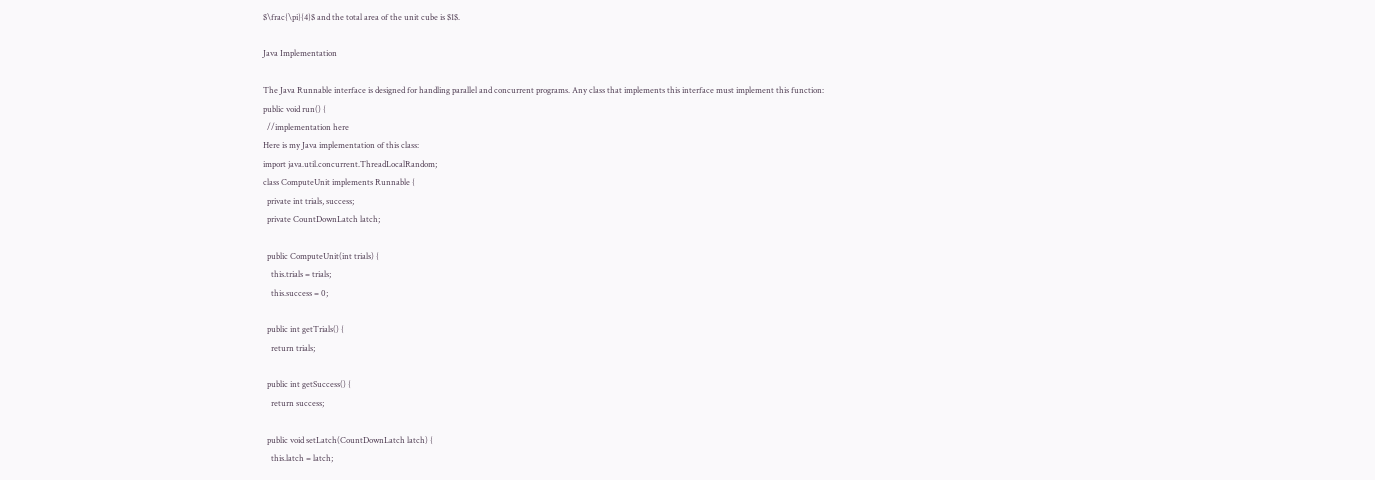$\frac{\pi}{4}$ and the total area of the unit cube is $1$.

Java Implementation

The Java Runnable interface is designed for handling parallel and concurrent programs. Any class that implements this interface must implement this function:
public void run() {
  //implementation here
Here is my Java implementation of this class:
import java.util.concurrent.ThreadLocalRandom;
class ComputeUnit implements Runnable {
  private int trials, success;
  private CountDownLatch latch;

  public ComputeUnit(int trials) {
    this.trials = trials;
    this.success = 0;

  public int getTrials() {
    return trials;

  public int getSuccess() {
    return success;

  public void setLatch(CountDownLatch latch) {
    this.latch = latch;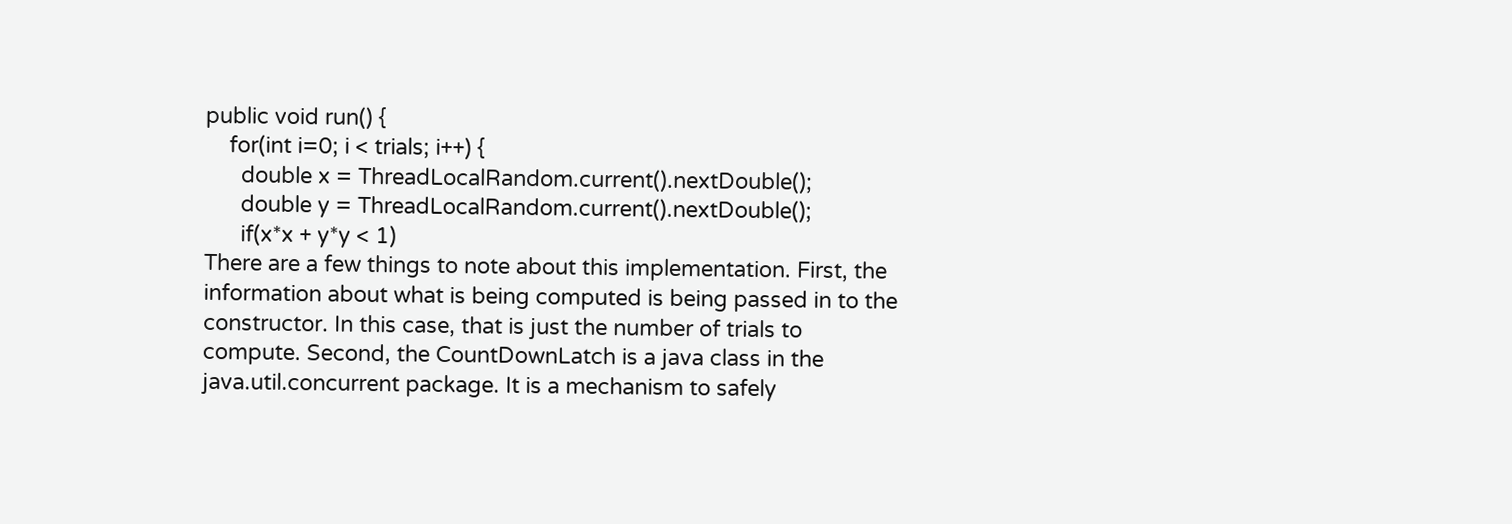public void run() {
    for(int i=0; i < trials; i++) {
      double x = ThreadLocalRandom.current().nextDouble();
      double y = ThreadLocalRandom.current().nextDouble();
      if(x*x + y*y < 1)
There are a few things to note about this implementation. First, the information about what is being computed is being passed in to the constructor. In this case, that is just the number of trials to compute. Second, the CountDownLatch is a java class in the java.util.concurrent package. It is a mechanism to safely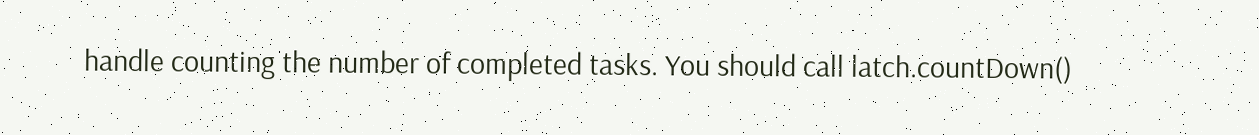handle counting the number of completed tasks. You should call latch.countDown()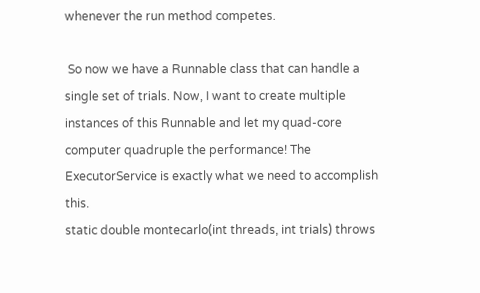whenever the run method competes.

 So now we have a Runnable class that can handle a single set of trials. Now, I want to create multiple instances of this Runnable and let my quad-core computer quadruple the performance! The ExecutorService is exactly what we need to accomplish this.
static double montecarlo(int threads, int trials) throws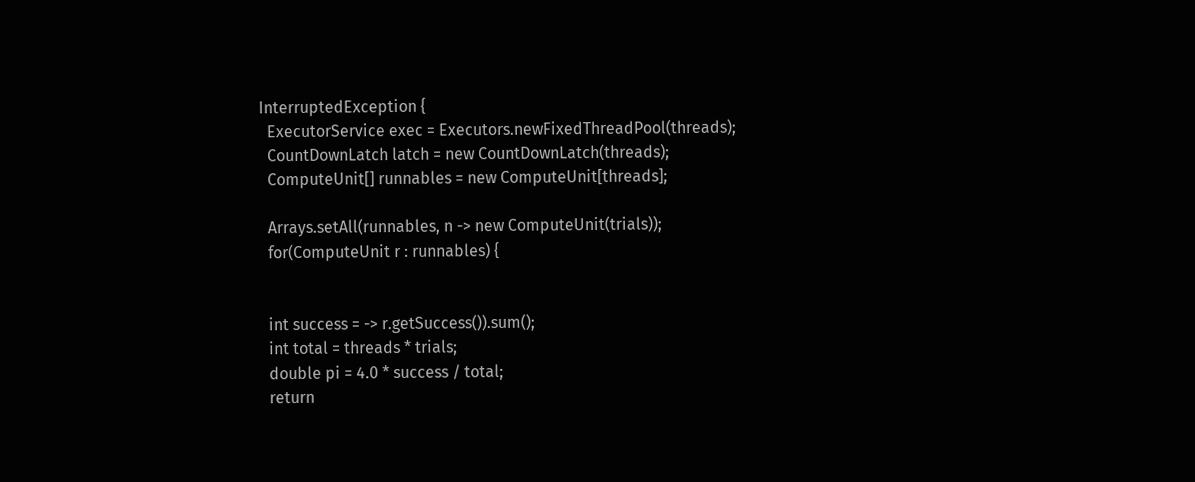InterruptedException {
  ExecutorService exec = Executors.newFixedThreadPool(threads);
  CountDownLatch latch = new CountDownLatch(threads);
  ComputeUnit[] runnables = new ComputeUnit[threads];

  Arrays.setAll(runnables, n -> new ComputeUnit(trials));
  for(ComputeUnit r : runnables) {


  int success = -> r.getSuccess()).sum();
  int total = threads * trials;
  double pi = 4.0 * success / total;
  return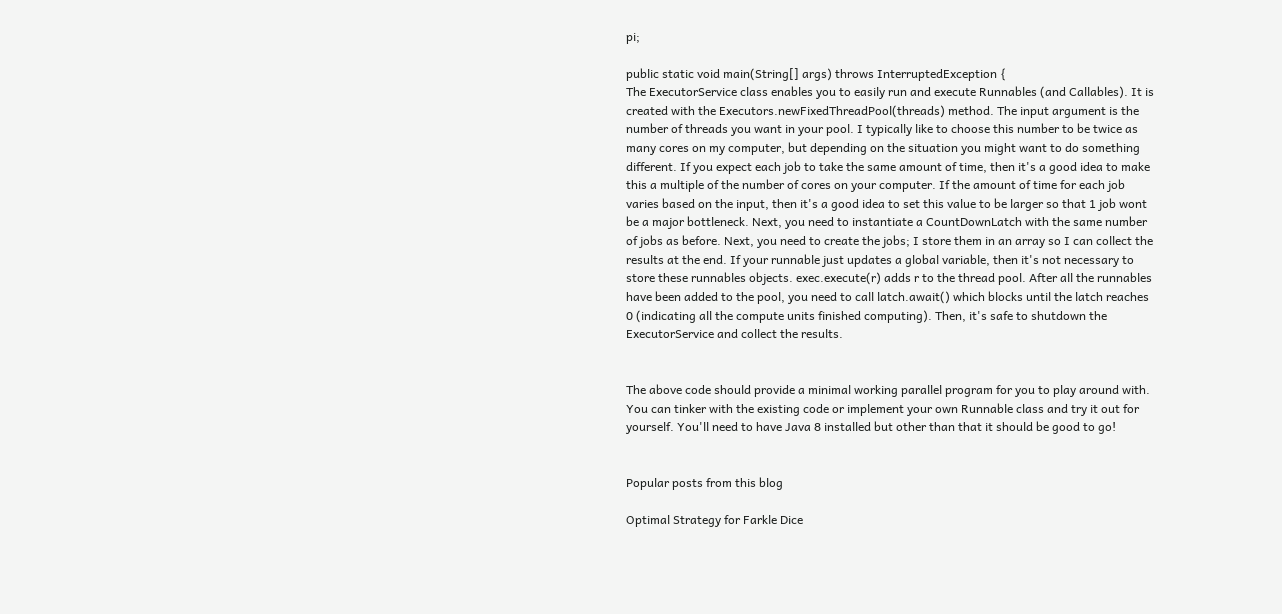pi;

public static void main(String[] args) throws InterruptedException {
The ExecutorService class enables you to easily run and execute Runnables (and Callables). It is created with the Executors.newFixedThreadPool(threads) method. The input argument is the number of threads you want in your pool. I typically like to choose this number to be twice as many cores on my computer, but depending on the situation you might want to do something different. If you expect each job to take the same amount of time, then it's a good idea to make this a multiple of the number of cores on your computer. If the amount of time for each job varies based on the input, then it's a good idea to set this value to be larger so that 1 job wont be a major bottleneck. Next, you need to instantiate a CountDownLatch with the same number of jobs as before. Next, you need to create the jobs; I store them in an array so I can collect the results at the end. If your runnable just updates a global variable, then it's not necessary to store these runnables objects. exec.execute(r) adds r to the thread pool. After all the runnables have been added to the pool, you need to call latch.await() which blocks until the latch reaches 0 (indicating all the compute units finished computing). Then, it's safe to shutdown the ExecutorService and collect the results.


The above code should provide a minimal working parallel program for you to play around with. You can tinker with the existing code or implement your own Runnable class and try it out for yourself. You'll need to have Java 8 installed but other than that it should be good to go!


Popular posts from this blog

Optimal Strategy for Farkle Dice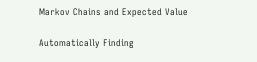Markov Chains and Expected Value

Automatically Finding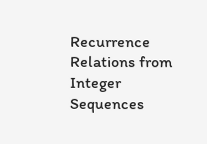Recurrence Relations from Integer Sequences